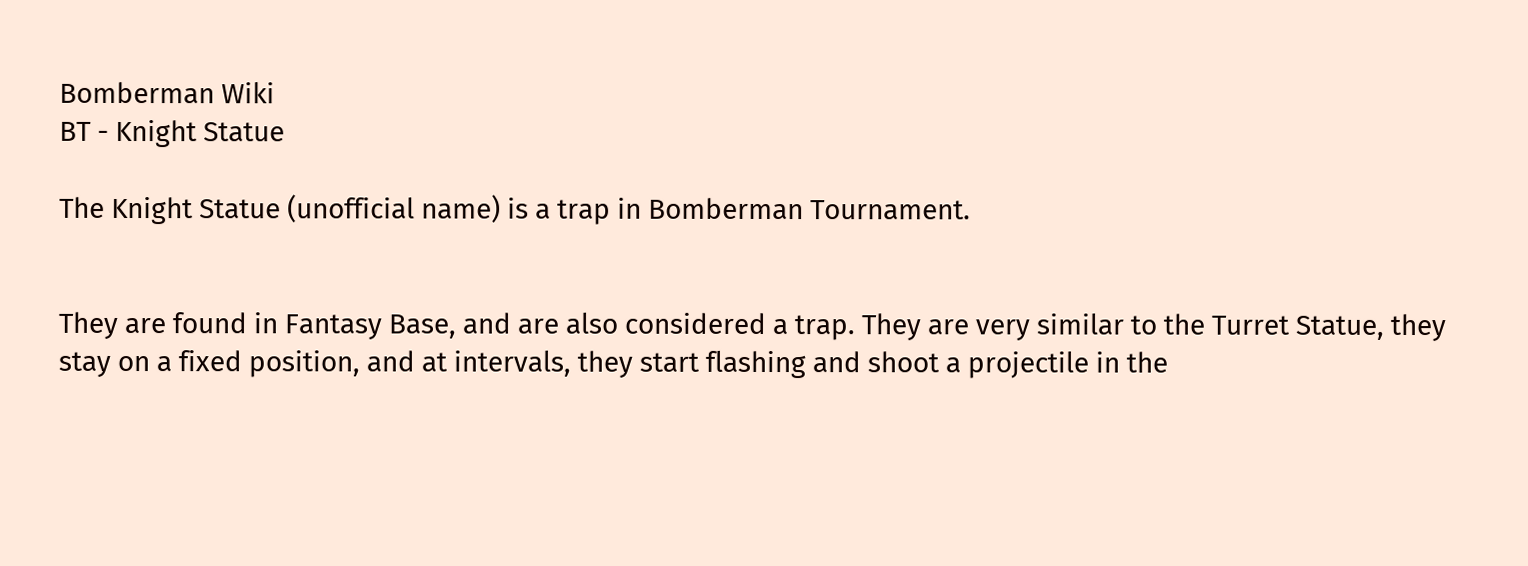Bomberman Wiki
BT - Knight Statue

The Knight Statue (unofficial name) is a trap in Bomberman Tournament.


They are found in Fantasy Base, and are also considered a trap. They are very similar to the Turret Statue, they stay on a fixed position, and at intervals, they start flashing and shoot a projectile in the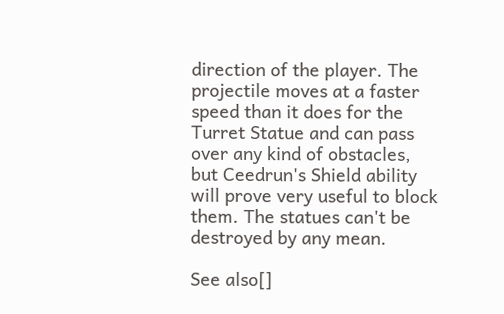direction of the player. The projectile moves at a faster speed than it does for the Turret Statue and can pass over any kind of obstacles, but Ceedrun's Shield ability will prove very useful to block them. The statues can't be destroyed by any mean.

See also[]